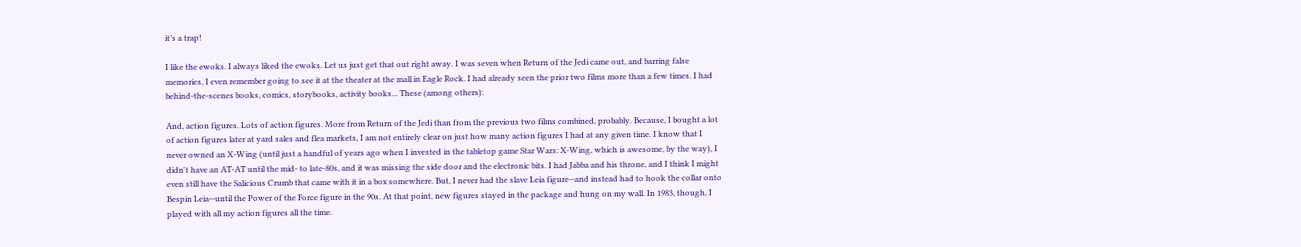it’s a trap!

I like the ewoks. I always liked the ewoks. Let us just get that out right away. I was seven when Return of the Jedi came out, and barring false memories, I even remember going to see it at the theater at the mall in Eagle Rock. I had already seen the prior two films more than a few times. I had behind-the-scenes books, comics, storybooks, activity books... These (among others):

And, action figures. Lots of action figures. More from Return of the Jedi than from the previous two films combined, probably. Because, I bought a lot of action figures later at yard sales and flea markets, I am not entirely clear on just how many action figures I had at any given time. I know that I never owned an X-Wing (until just a handful of years ago when I invested in the tabletop game Star Wars: X-Wing, which is awesome, by the way), I didn't have an AT-AT until the mid- to late-80s, and it was missing the side door and the electronic bits. I had Jabba and his throne, and I think I might even still have the Salicious Crumb that came with it in a box somewhere. But, I never had the slave Leia figure--and instead had to hook the collar onto Bespin Leia--until the Power of the Force figure in the 90s. At that point, new figures stayed in the package and hung on my wall. In 1983, though, I played with all my action figures all the time.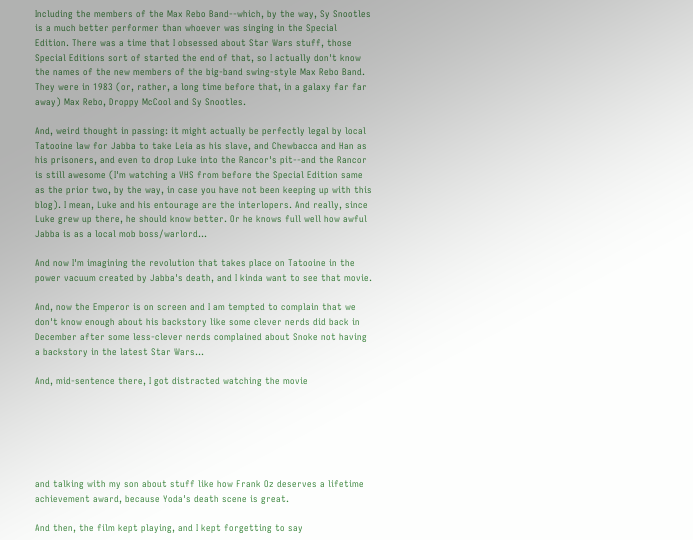Including the members of the Max Rebo Band--which, by the way, Sy Snootles is a much better performer than whoever was singing in the Special Edition. There was a time that I obsessed about Star Wars stuff, those Special Editions sort of started the end of that, so I actually don't know the names of the new members of the big-band swing-style Max Rebo Band. They were in 1983 (or, rather, a long time before that, in a galaxy far far away) Max Rebo, Droppy McCool and Sy Snootles.

And, weird thought in passing: it might actually be perfectly legal by local Tatooine law for Jabba to take Leia as his slave, and Chewbacca and Han as his prisoners, and even to drop Luke into the Rancor's pit--and the Rancor is still awesome (I'm watching a VHS from before the Special Edition same as the prior two, by the way, in case you have not been keeping up with this blog). I mean, Luke and his entourage are the interlopers. And really, since Luke grew up there, he should know better. Or he knows full well how awful Jabba is as a local mob boss/warlord...

And now I'm imagining the revolution that takes place on Tatooine in the power vacuum created by Jabba's death, and I kinda want to see that movie.

And, now the Emperor is on screen and I am tempted to complain that we don't know enough about his backstory like some clever nerds did back in December after some less-clever nerds complained about Snoke not having a backstory in the latest Star Wars...

And, mid-sentence there, I got distracted watching the movie






and talking with my son about stuff like how Frank Oz deserves a lifetime achievement award, because Yoda's death scene is great.

And then, the film kept playing, and I kept forgetting to say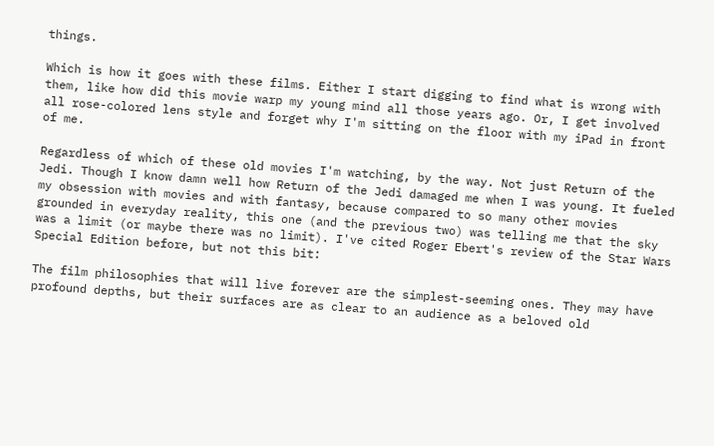things.

Which is how it goes with these films. Either I start digging to find what is wrong with them, like how did this movie warp my young mind all those years ago. Or, I get involved all rose-colored lens style and forget why I'm sitting on the floor with my iPad in front of me.

Regardless of which of these old movies I'm watching, by the way. Not just Return of the Jedi. Though I know damn well how Return of the Jedi damaged me when I was young. It fueled my obsession with movies and with fantasy, because compared to so many other movies grounded in everyday reality, this one (and the previous two) was telling me that the sky was a limit (or maybe there was no limit). I've cited Roger Ebert's review of the Star Wars Special Edition before, but not this bit:

The film philosophies that will live forever are the simplest-seeming ones. They may have profound depths, but their surfaces are as clear to an audience as a beloved old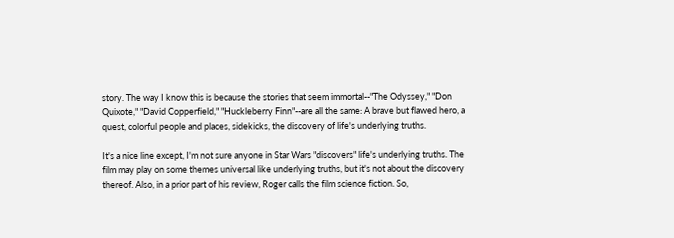story. The way I know this is because the stories that seem immortal--"The Odyssey," "Don Quixote," "David Copperfield," "Huckleberry Finn"--are all the same: A brave but flawed hero, a quest, colorful people and places, sidekicks, the discovery of life's underlying truths.

It's a nice line except, I'm not sure anyone in Star Wars "discovers" life's underlying truths. The film may play on some themes universal like underlying truths, but it's not about the discovery thereof. Also, in a prior part of his review, Roger calls the film science fiction. So,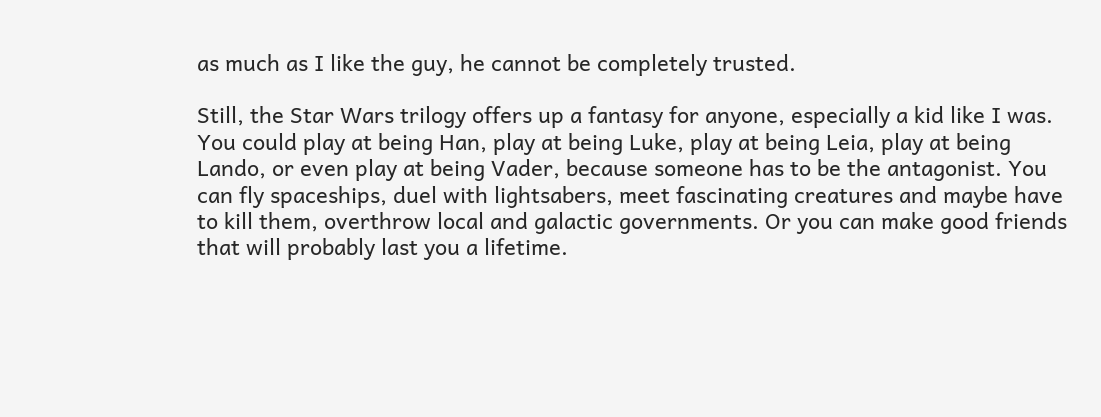as much as I like the guy, he cannot be completely trusted.

Still, the Star Wars trilogy offers up a fantasy for anyone, especially a kid like I was. You could play at being Han, play at being Luke, play at being Leia, play at being Lando, or even play at being Vader, because someone has to be the antagonist. You can fly spaceships, duel with lightsabers, meet fascinating creatures and maybe have to kill them, overthrow local and galactic governments. Or you can make good friends that will probably last you a lifetime.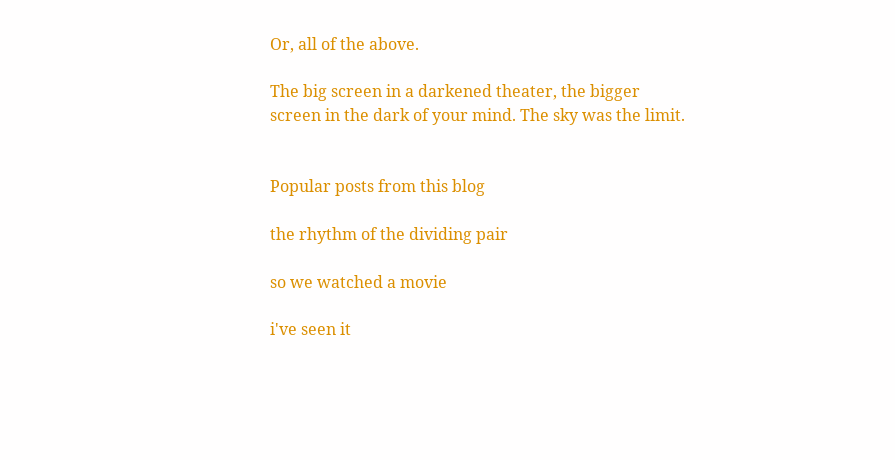Or, all of the above.

The big screen in a darkened theater, the bigger screen in the dark of your mind. The sky was the limit.


Popular posts from this blog

the rhythm of the dividing pair

so we watched a movie

i've seen it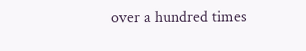over a hundred times